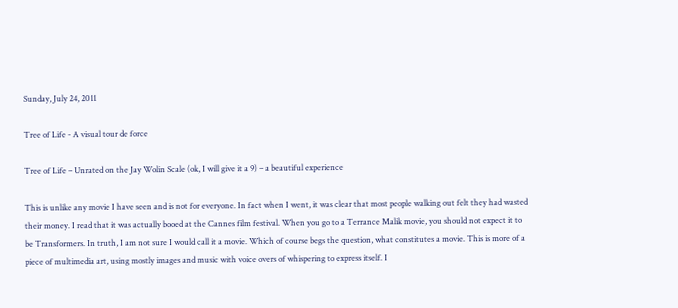Sunday, July 24, 2011

Tree of Life - A visual tour de force

Tree of Life – Unrated on the Jay Wolin Scale (ok, I will give it a 9) – a beautiful experience

This is unlike any movie I have seen and is not for everyone. In fact when I went, it was clear that most people walking out felt they had wasted their money. I read that it was actually booed at the Cannes film festival. When you go to a Terrance Malik movie, you should not expect it to be Transformers. In truth, I am not sure I would call it a movie. Which of course begs the question, what constitutes a movie. This is more of a piece of multimedia art, using mostly images and music with voice overs of whispering to express itself. I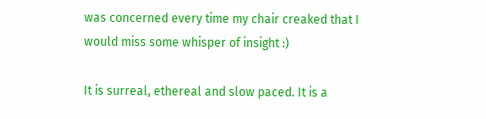was concerned every time my chair creaked that I would miss some whisper of insight :)

It is surreal, ethereal and slow paced. It is a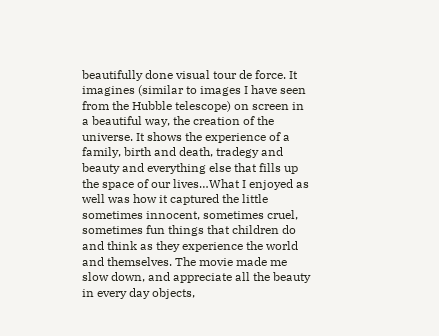beautifully done visual tour de force. It imagines (similar to images I have seen from the Hubble telescope) on screen in a beautiful way, the creation of the universe. It shows the experience of a family, birth and death, tradegy and beauty and everything else that fills up the space of our lives…What I enjoyed as well was how it captured the little sometimes innocent, sometimes cruel, sometimes fun things that children do and think as they experience the world and themselves. The movie made me slow down, and appreciate all the beauty in every day objects,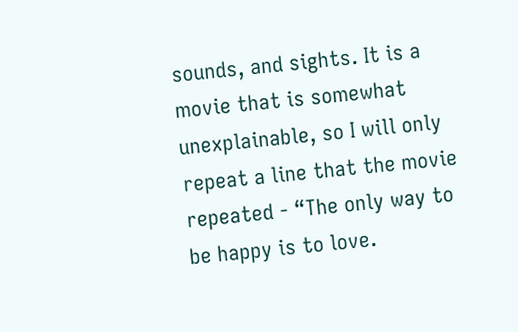sounds, and sights. It is a movie that is somewhat unexplainable, so I will only repeat a line that the movie repeated - “The only way to be happy is to love.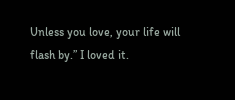Unless you love, your life will flash by.” I loved it.